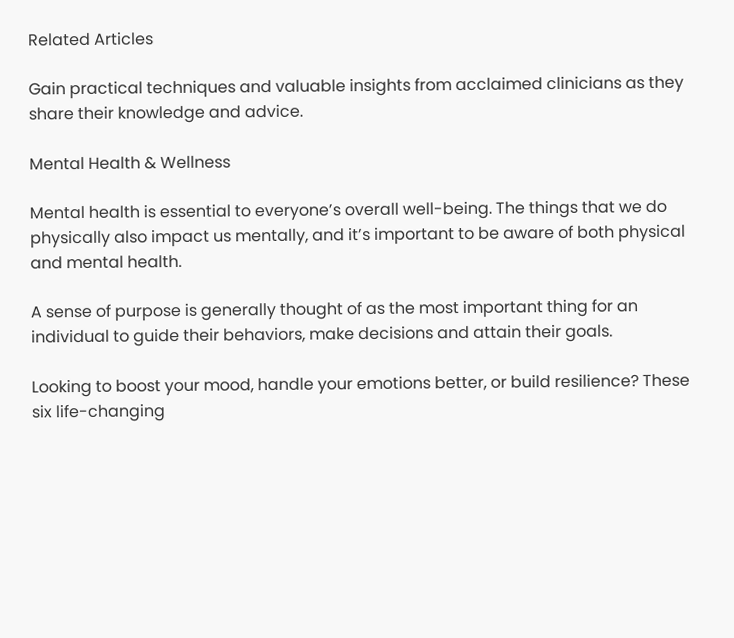Related Articles

Gain practical techniques and valuable insights from acclaimed clinicians as they share their knowledge and advice.

Mental Health & Wellness

Mental health is essential to everyone’s overall well-being. The things that we do physically also impact us mentally, and it’s important to be aware of both physical and mental health.

A sense of purpose is generally thought of as the most important thing for an individual to guide their behaviors, make decisions and attain their goals.

Looking to boost your mood, handle your emotions better, or build resilience? These six life-changing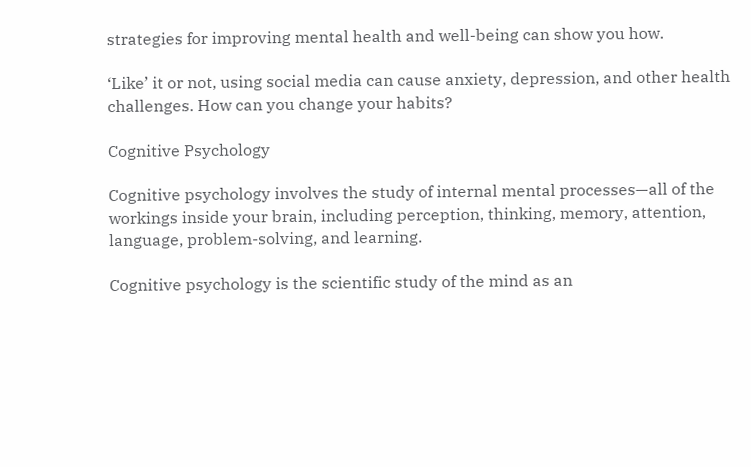strategies for improving mental health and well-being can show you how.

‘Like’ it or not, using social media can cause anxiety, depression, and other health challenges. How can you change your habits?

Cognitive Psychology

Cognitive psychology involves the study of internal mental processes—all of the workings inside your brain, including perception, thinking, memory, attention, language, problem-solving, and learning.

Cognitive psychology is the scientific study of the mind as an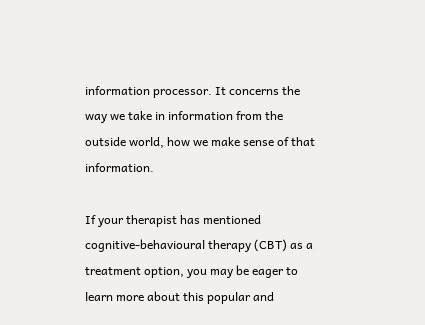information processor. It concerns the way we take in information from the outside world, how we make sense of that information.

If your therapist has mentioned cognitive-behavioural therapy (CBT) as a treatment option, you may be eager to learn more about this popular and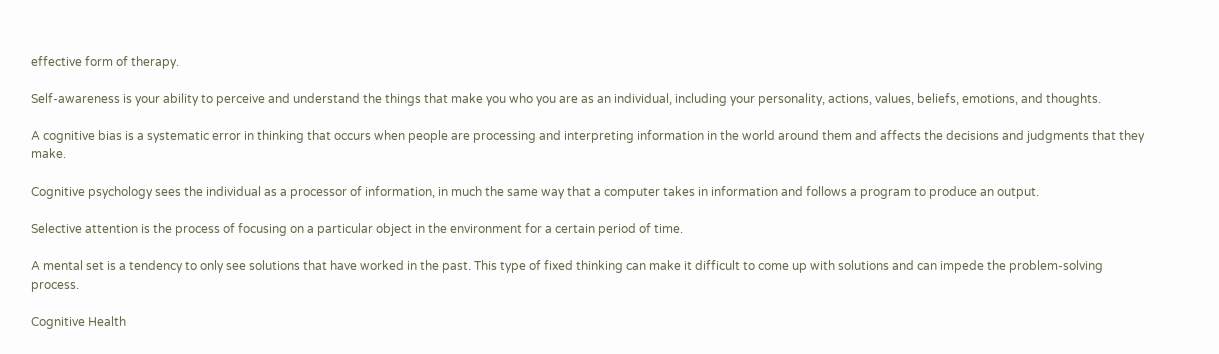effective form of therapy.

Self-awareness is your ability to perceive and understand the things that make you who you are as an individual, including your personality, actions, values, beliefs, emotions, and thoughts.

A cognitive bias is a systematic error in thinking that occurs when people are processing and interpreting information in the world around them and affects the decisions and judgments that they make.

Cognitive psychology sees the individual as a processor of information, in much the same way that a computer takes in information and follows a program to produce an output.

Selective attention is the process of focusing on a particular object in the environment for a certain period of time.

A mental set is a tendency to only see solutions that have worked in the past. This type of fixed thinking can make it difficult to come up with solutions and can impede the problem-solving process.

Cognitive Health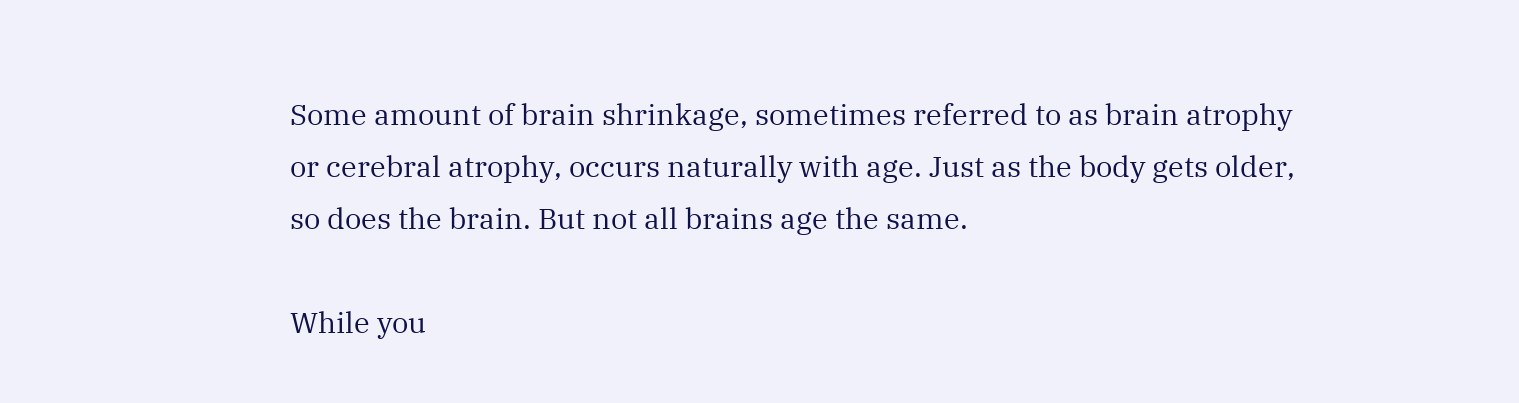Some amount of brain shrinkage, sometimes referred to as brain atrophy or cerebral atrophy, occurs naturally with age. Just as the body gets older, so does the brain. But not all brains age the same.

While you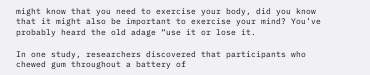might know that you need to exercise your body, did you know that it might also be important to exercise your mind? You’ve probably heard the old adage “use it or lose it.

In one study, researchers discovered that participants who chewed gum throughout a battery of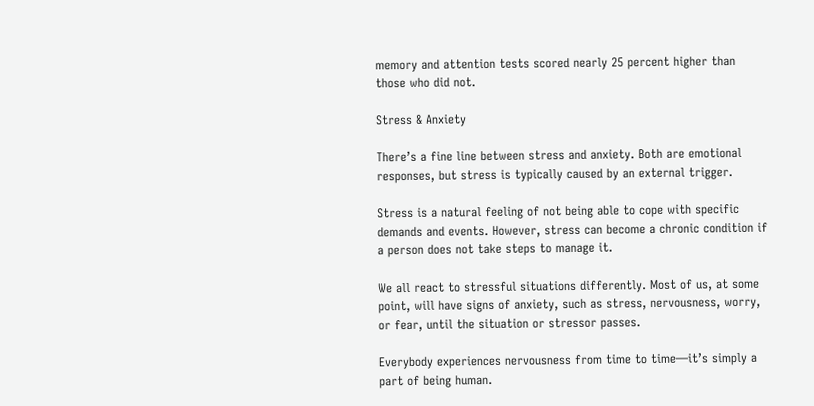memory and attention tests scored nearly 25 percent higher than those who did not.

Stress & Anxiety

There’s a fine line between stress and anxiety. Both are emotional responses, but stress is typically caused by an external trigger.

Stress is a natural feeling of not being able to cope with specific demands and events. However, stress can become a chronic condition if a person does not take steps to manage it.

We all react to stressful situations differently. Most of us, at some point, will have signs of anxiety, such as stress, nervousness, worry, or fear, until the situation or stressor passes.

Everybody experiences nervousness from time to time—it’s simply a part of being human.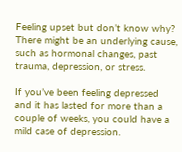Feeling upset but don’t know why? There might be an underlying cause, such as hormonal changes, past trauma, depression, or stress.

If you’ve been feeling depressed and it has lasted for more than a couple of weeks, you could have a mild case of depression.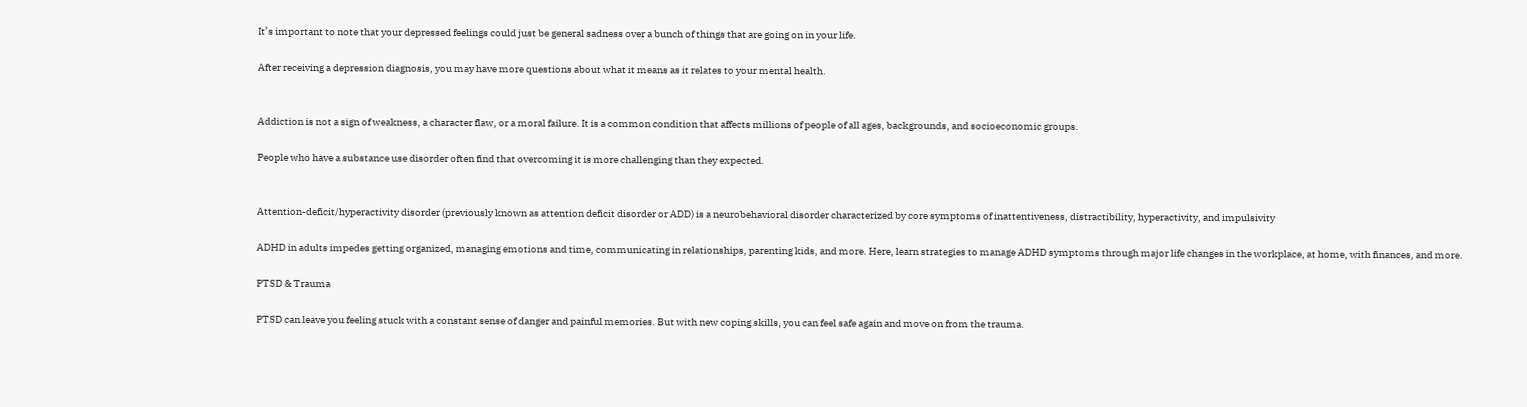It’s important to note that your depressed feelings could just be general sadness over a bunch of things that are going on in your life.

After receiving a depression diagnosis, you may have more questions about what it means as it relates to your mental health.


Addiction is not a sign of weakness, a character flaw, or a moral failure. It is a common condition that affects millions of people of all ages, backgrounds, and socioeconomic groups.

People who have a substance use disorder often find that overcoming it is more challenging than they expected.


Attention-deficit/hyperactivity disorder (previously known as attention deficit disorder or ADD) is a neurobehavioral disorder characterized by core symptoms of inattentiveness, distractibility, hyperactivity, and impulsivity

ADHD in adults impedes getting organized, managing emotions and time, communicating in relationships, parenting kids, and more. Here, learn strategies to manage ADHD symptoms through major life changes in the workplace, at home, with finances, and more.

PTSD & Trauma

PTSD can leave you feeling stuck with a constant sense of danger and painful memories. But with new coping skills, you can feel safe again and move on from the trauma.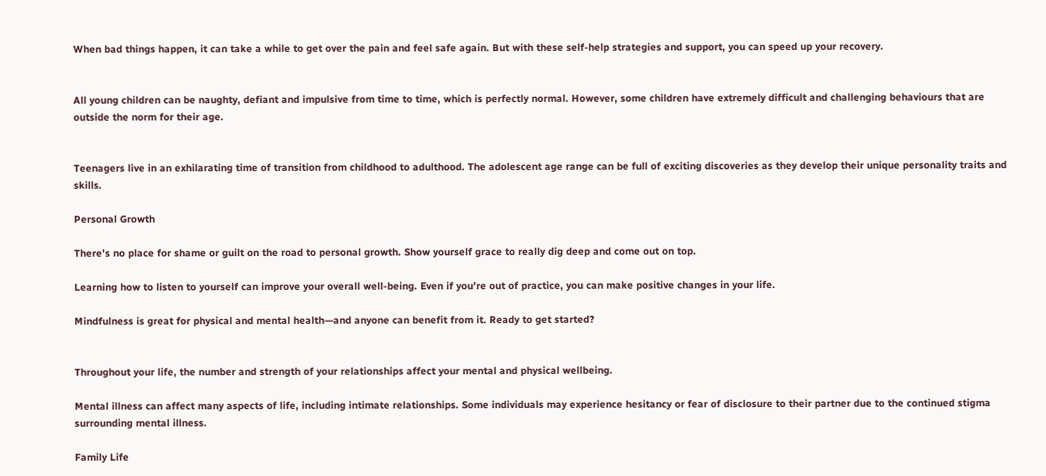When bad things happen, it can take a while to get over the pain and feel safe again. But with these self-help strategies and support, you can speed up your recovery.


All young children can be naughty, defiant and impulsive from time to time, which is perfectly normal. However, some children have extremely difficult and challenging behaviours that are outside the norm for their age.


Teenagers live in an exhilarating time of transition from childhood to adulthood. The adolescent age range can be full of exciting discoveries as they develop their unique personality traits and skills.

Personal Growth

There’s no place for shame or guilt on the road to personal growth. Show yourself grace to really dig deep and come out on top.

Learning how to listen to yourself can improve your overall well-being. Even if you’re out of practice, you can make positive changes in your life.

Mindfulness is great for physical and mental health—and anyone can benefit from it. Ready to get started?


Throughout your life, the number and strength of your relationships affect your mental and physical wellbeing.

Mental illness can affect many aspects of life, including intimate relationships. Some individuals may experience hesitancy or fear of disclosure to their partner due to the continued stigma surrounding mental illness.

Family Life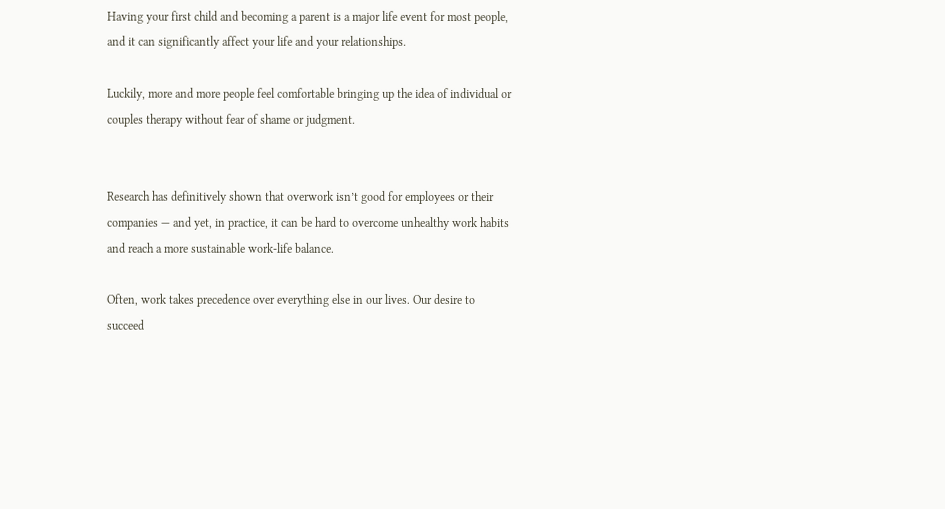Having your first child and becoming a parent is a major life event for most people, and it can significantly affect your life and your relationships.

Luckily, more and more people feel comfortable bringing up the idea of individual or couples therapy without fear of shame or judgment.


Research has definitively shown that overwork isn’t good for employees or their companies — and yet, in practice, it can be hard to overcome unhealthy work habits and reach a more sustainable work-life balance.

Often, work takes precedence over everything else in our lives. Our desire to succeed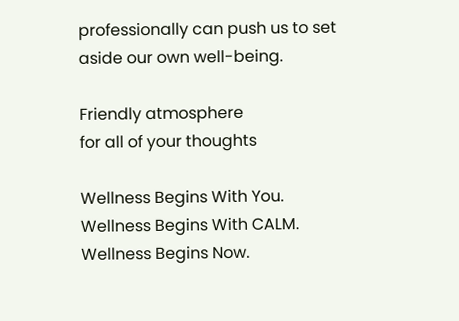professionally can push us to set aside our own well-being.

Friendly atmosphere
for all of your thoughts

Wellness Begins With You. Wellness Begins With CALM. Wellness Begins Now.